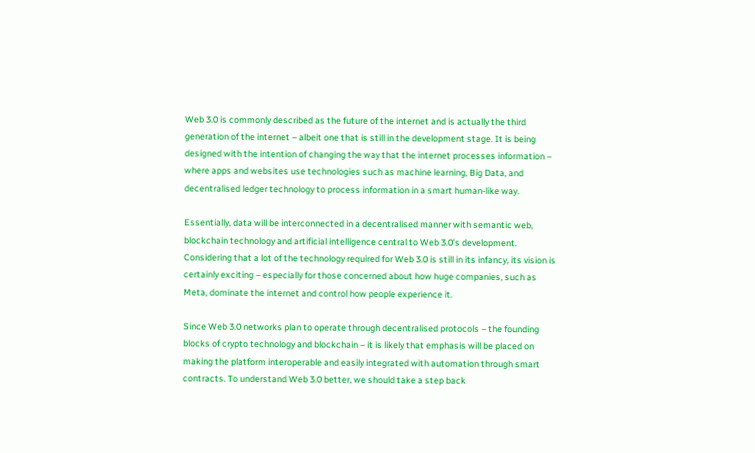Web 3.0 is commonly described as the future of the internet and is actually the third generation of the internet – albeit one that is still in the development stage. It is being designed with the intention of changing the way that the internet processes information – where apps and websites use technologies such as machine learning, Big Data, and decentralised ledger technology to process information in a smart human-like way.

Essentially, data will be interconnected in a decentralised manner with semantic web, blockchain technology and artificial intelligence central to Web 3.0’s development. Considering that a lot of the technology required for Web 3.0 is still in its infancy, its vision is certainly exciting – especially for those concerned about how huge companies, such as Meta, dominate the internet and control how people experience it.

Since Web 3.0 networks plan to operate through decentralised protocols – the founding blocks of crypto technology and blockchain – it is likely that emphasis will be placed on making the platform interoperable and easily integrated with automation through smart contracts. To understand Web 3.0 better, we should take a step back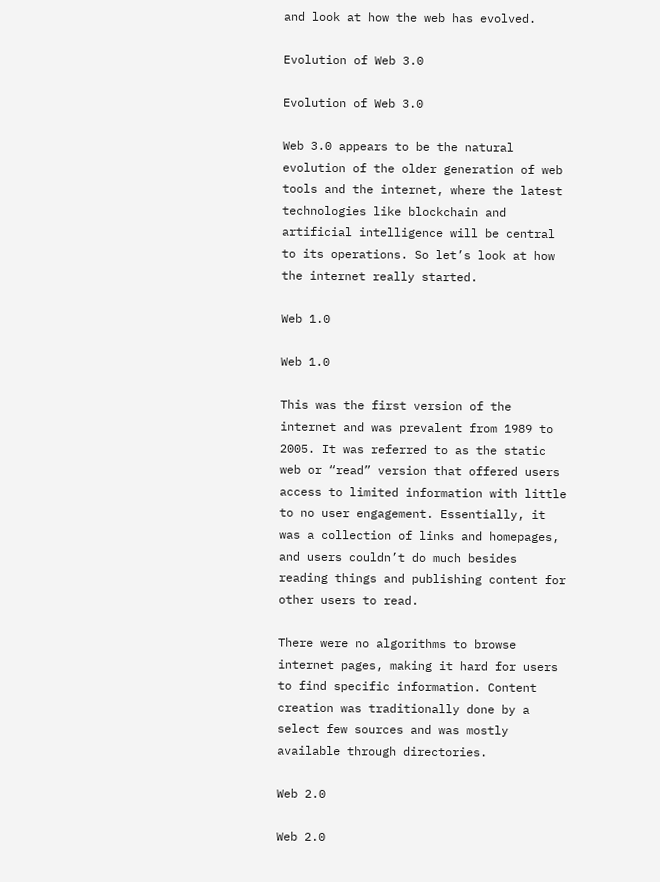and look at how the web has evolved.

Evolution of Web 3.0

Evolution of Web 3.0

Web 3.0 appears to be the natural evolution of the older generation of web tools and the internet, where the latest technologies like blockchain and artificial intelligence will be central to its operations. So let’s look at how the internet really started.

Web 1.0

Web 1.0

This was the first version of the internet and was prevalent from 1989 to 2005. It was referred to as the static web or “read” version that offered users access to limited information with little to no user engagement. Essentially, it was a collection of links and homepages, and users couldn’t do much besides reading things and publishing content for other users to read.

There were no algorithms to browse internet pages, making it hard for users to find specific information. Content creation was traditionally done by a select few sources and was mostly available through directories.

Web 2.0

Web 2.0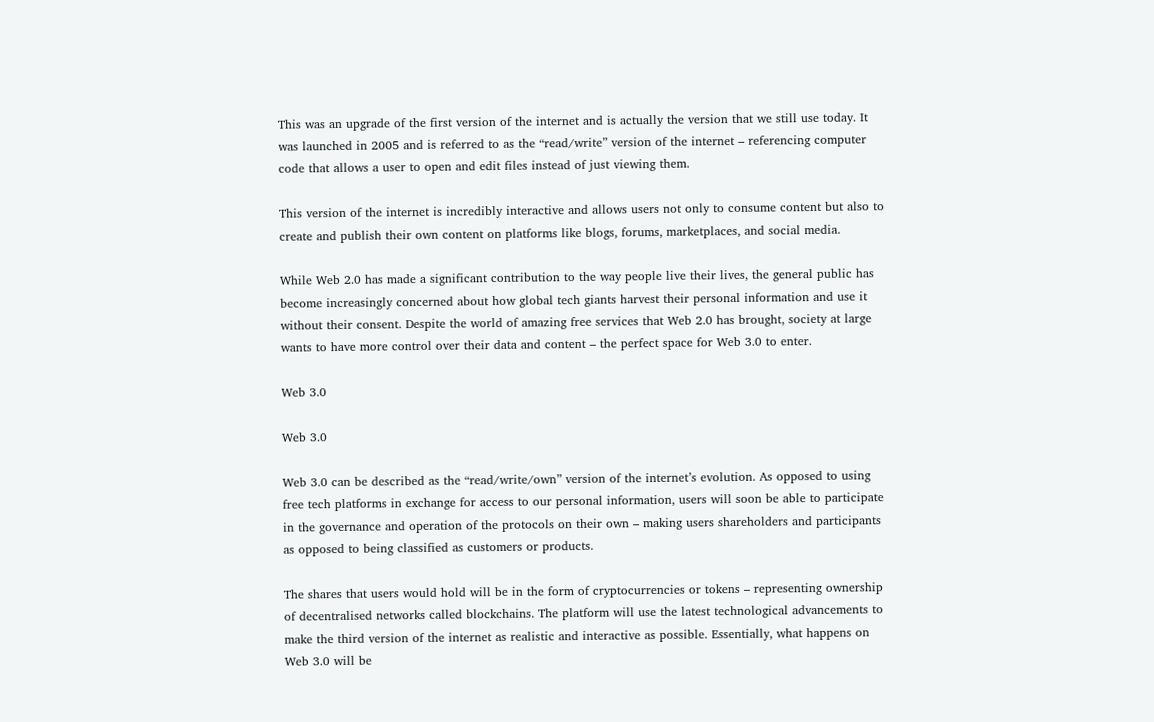This was an upgrade of the first version of the internet and is actually the version that we still use today. It was launched in 2005 and is referred to as the “read/write” version of the internet – referencing computer code that allows a user to open and edit files instead of just viewing them.

This version of the internet is incredibly interactive and allows users not only to consume content but also to create and publish their own content on platforms like blogs, forums, marketplaces, and social media.

While Web 2.0 has made a significant contribution to the way people live their lives, the general public has become increasingly concerned about how global tech giants harvest their personal information and use it without their consent. Despite the world of amazing free services that Web 2.0 has brought, society at large wants to have more control over their data and content – the perfect space for Web 3.0 to enter.

Web 3.0

Web 3.0

Web 3.0 can be described as the “read/write/own” version of the internet’s evolution. As opposed to using free tech platforms in exchange for access to our personal information, users will soon be able to participate in the governance and operation of the protocols on their own – making users shareholders and participants as opposed to being classified as customers or products.

The shares that users would hold will be in the form of cryptocurrencies or tokens – representing ownership of decentralised networks called blockchains. The platform will use the latest technological advancements to make the third version of the internet as realistic and interactive as possible. Essentially, what happens on Web 3.0 will be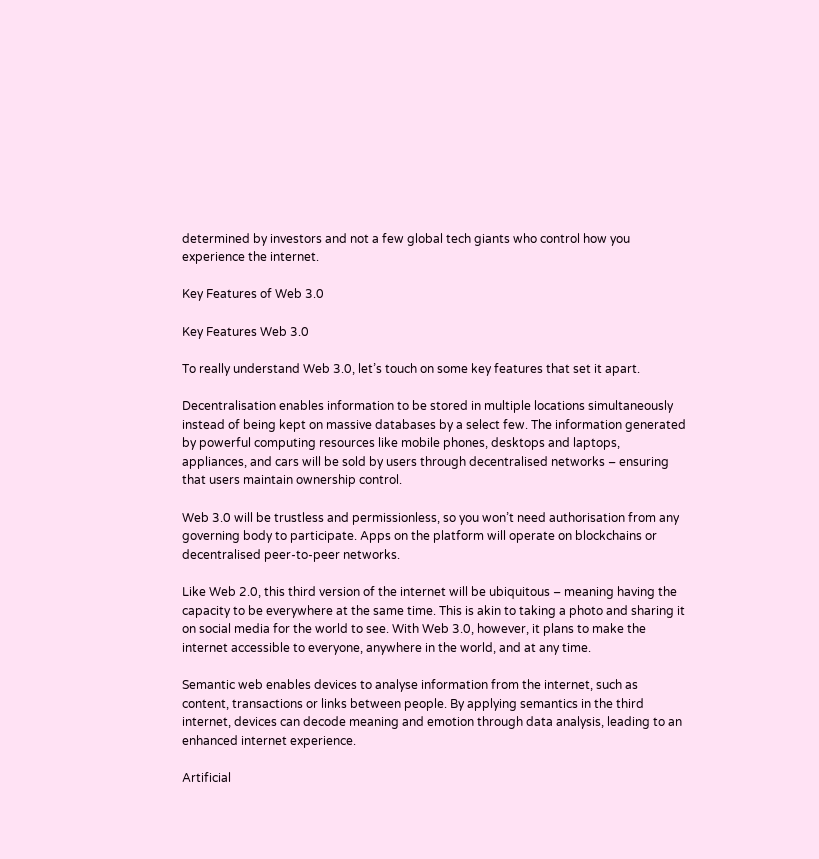determined by investors and not a few global tech giants who control how you experience the internet.

Key Features of Web 3.0

Key Features Web 3.0

To really understand Web 3.0, let’s touch on some key features that set it apart.

Decentralisation enables information to be stored in multiple locations simultaneously instead of being kept on massive databases by a select few. The information generated by powerful computing resources like mobile phones, desktops and laptops, appliances, and cars will be sold by users through decentralised networks – ensuring that users maintain ownership control.

Web 3.0 will be trustless and permissionless, so you won’t need authorisation from any governing body to participate. Apps on the platform will operate on blockchains or decentralised peer-to-peer networks.

Like Web 2.0, this third version of the internet will be ubiquitous – meaning having the capacity to be everywhere at the same time. This is akin to taking a photo and sharing it on social media for the world to see. With Web 3.0, however, it plans to make the internet accessible to everyone, anywhere in the world, and at any time.

Semantic web enables devices to analyse information from the internet, such as content, transactions or links between people. By applying semantics in the third internet, devices can decode meaning and emotion through data analysis, leading to an enhanced internet experience.

Artificial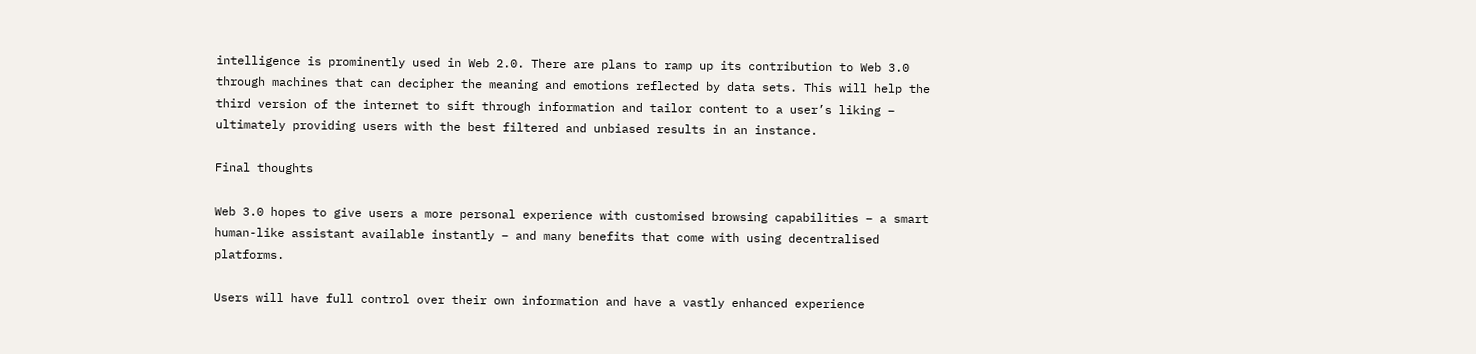intelligence is prominently used in Web 2.0. There are plans to ramp up its contribution to Web 3.0 through machines that can decipher the meaning and emotions reflected by data sets. This will help the third version of the internet to sift through information and tailor content to a user’s liking – ultimately providing users with the best filtered and unbiased results in an instance.

Final thoughts

Web 3.0 hopes to give users a more personal experience with customised browsing capabilities – a smart human-like assistant available instantly – and many benefits that come with using decentralised platforms.

Users will have full control over their own information and have a vastly enhanced experience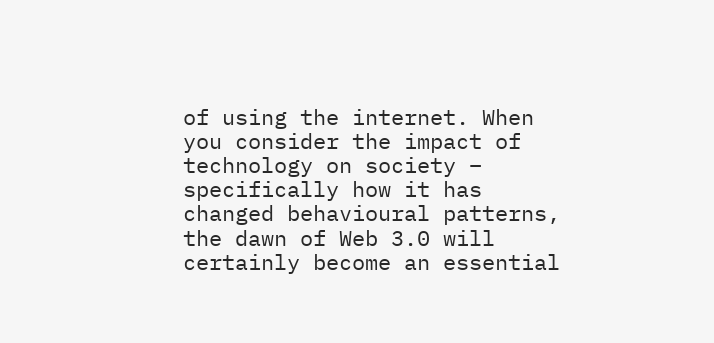of using the internet. When you consider the impact of technology on society – specifically how it has changed behavioural patterns, the dawn of Web 3.0 will certainly become an essential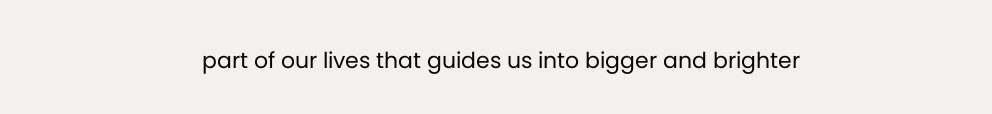part of our lives that guides us into bigger and brighter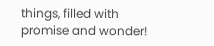things, filled with promise and wonder!